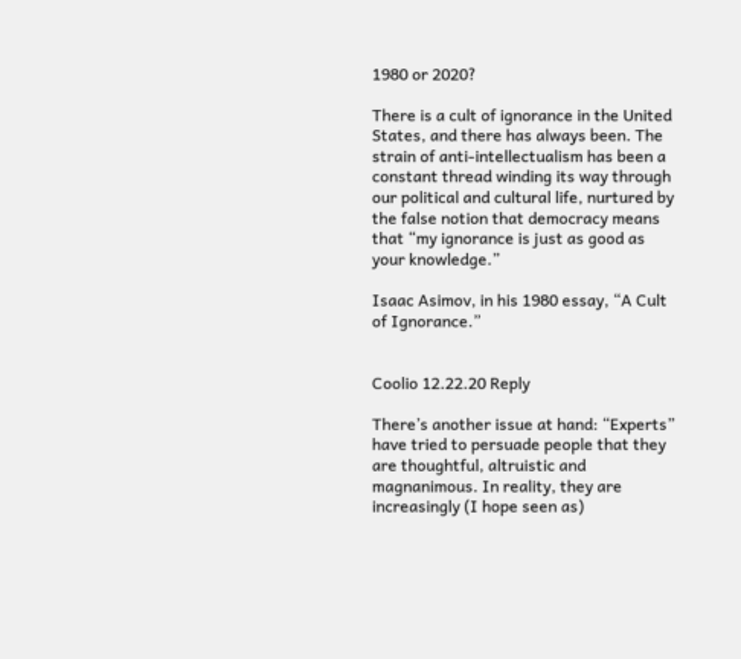1980 or 2020?

There is a cult of ignorance in the United States, and there has always been. The strain of anti-intellectualism has been a constant thread winding its way through our political and cultural life, nurtured by the false notion that democracy means that “my ignorance is just as good as your knowledge.”

Isaac Asimov, in his 1980 essay, “A Cult of Ignorance.”


Coolio 12.22.20 Reply

There’s another issue at hand: “Experts” have tried to persuade people that they are thoughtful, altruistic and magnanimous. In reality, they are increasingly (I hope seen as)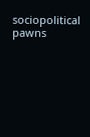sociopolitical pawns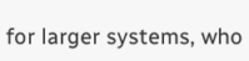for larger systems, who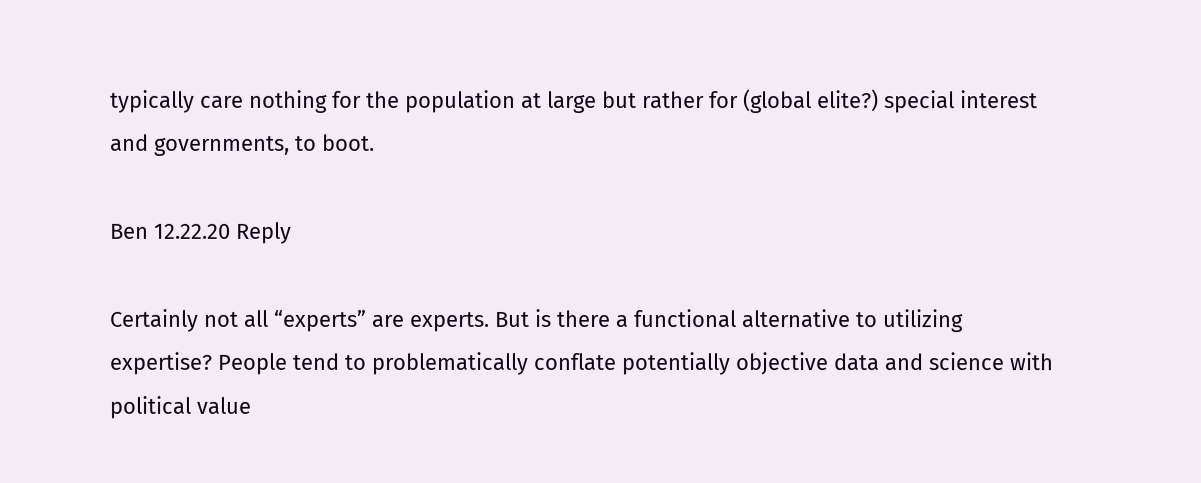typically care nothing for the population at large but rather for (global elite?) special interest and governments, to boot.

Ben 12.22.20 Reply

Certainly not all “experts” are experts. But is there a functional alternative to utilizing expertise? People tend to problematically conflate potentially objective data and science with political value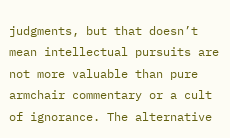judgments, but that doesn’t mean intellectual pursuits are not more valuable than pure armchair commentary or a cult of ignorance. The alternative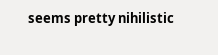seems pretty nihilistic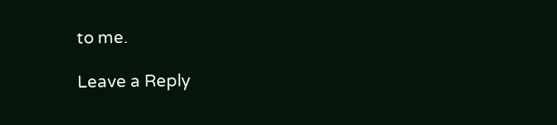to me.

Leave a Reply